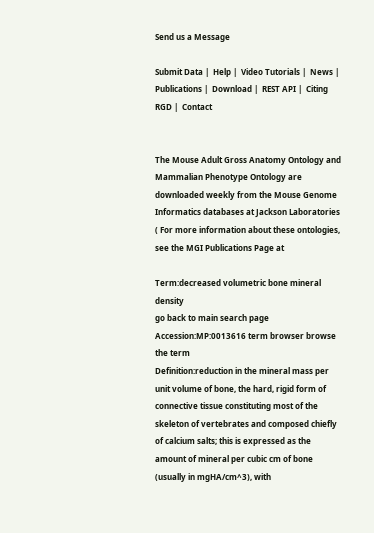Send us a Message

Submit Data |  Help |  Video Tutorials |  News |  Publications |  Download |  REST API |  Citing RGD |  Contact


The Mouse Adult Gross Anatomy Ontology and Mammalian Phenotype Ontology are downloaded weekly from the Mouse Genome Informatics databases at Jackson Laboratories ( For more information about these ontologies, see the MGI Publications Page at

Term:decreased volumetric bone mineral density
go back to main search page
Accession:MP:0013616 term browser browse the term
Definition:reduction in the mineral mass per unit volume of bone, the hard, rigid form of connective tissue constituting most of the skeleton of vertebrates and composed chiefly of calcium salts; this is expressed as the amount of mineral per cubic cm of bone (usually in mgHA/cm^3), with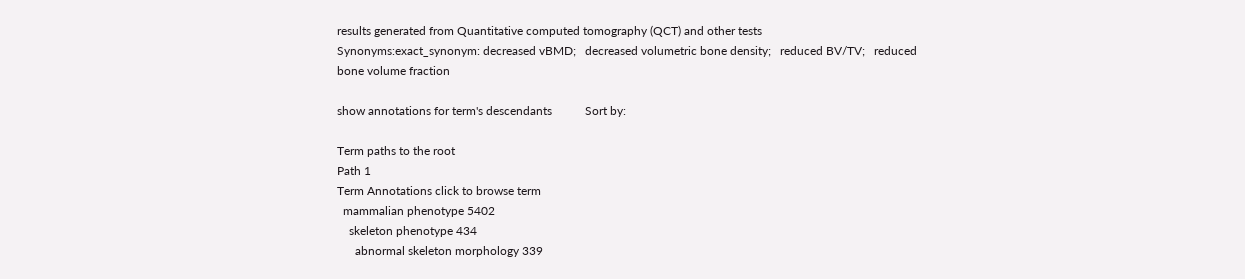results generated from Quantitative computed tomography (QCT) and other tests
Synonyms:exact_synonym: decreased vBMD;   decreased volumetric bone density;   reduced BV/TV;   reduced bone volume fraction

show annotations for term's descendants           Sort by:

Term paths to the root
Path 1
Term Annotations click to browse term
  mammalian phenotype 5402
    skeleton phenotype 434
      abnormal skeleton morphology 339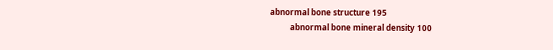abnormal bone structure 195
          abnormal bone mineral density 100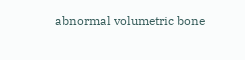abnormal volumetric bone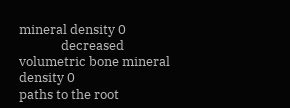mineral density 0
              decreased volumetric bone mineral density 0
paths to the root